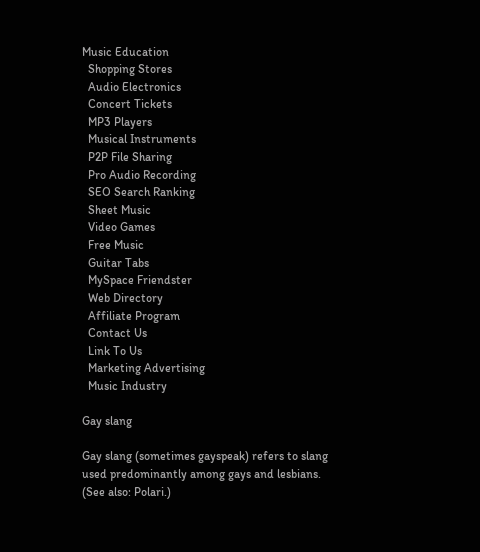Music Education
  Shopping Stores
  Audio Electronics
  Concert Tickets
  MP3 Players
  Musical Instruments
  P2P File Sharing
  Pro Audio Recording
  SEO Search Ranking
  Sheet Music
  Video Games
  Free Music
  Guitar Tabs
  MySpace Friendster
  Web Directory
  Affiliate Program
  Contact Us
  Link To Us
  Marketing Advertising
  Music Industry

Gay slang

Gay slang (sometimes gayspeak) refers to slang used predominantly among gays and lesbians. (See also: Polari.)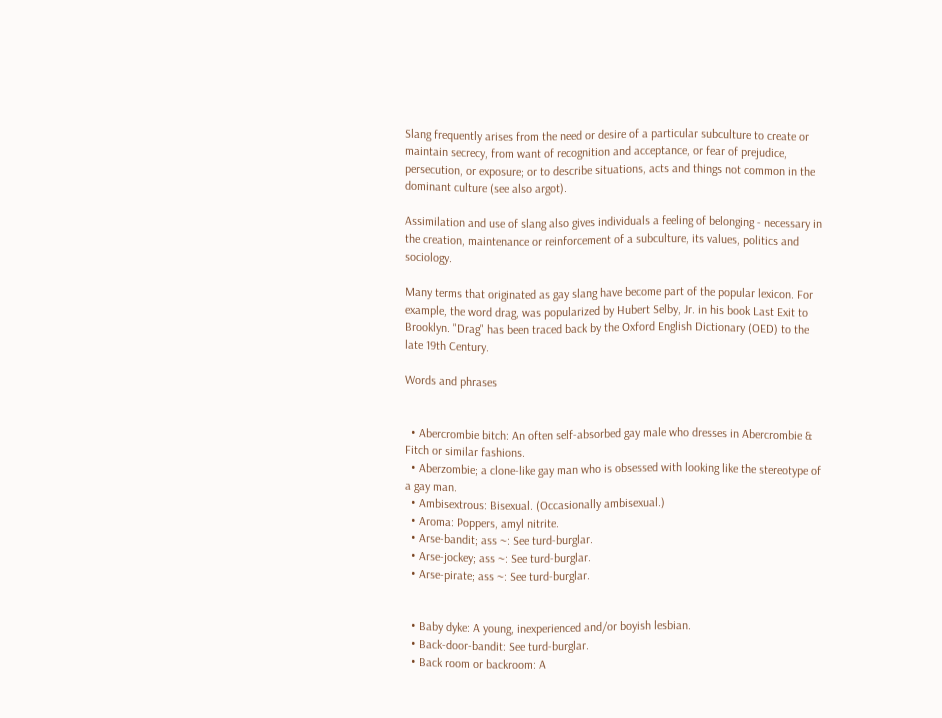Slang frequently arises from the need or desire of a particular subculture to create or maintain secrecy, from want of recognition and acceptance, or fear of prejudice, persecution, or exposure; or to describe situations, acts and things not common in the dominant culture (see also argot).

Assimilation and use of slang also gives individuals a feeling of belonging - necessary in the creation, maintenance or reinforcement of a subculture, its values, politics and sociology.

Many terms that originated as gay slang have become part of the popular lexicon. For example, the word drag, was popularized by Hubert Selby, Jr. in his book Last Exit to Brooklyn. "Drag" has been traced back by the Oxford English Dictionary (OED) to the late 19th Century.

Words and phrases


  • Abercrombie bitch: An often self-absorbed gay male who dresses in Abercrombie & Fitch or similar fashions.
  • Aberzombie; a clone-like gay man who is obsessed with looking like the stereotype of a gay man.
  • Ambisextrous: Bisexual. (Occasionally ambisexual.)
  • Aroma: Poppers, amyl nitrite.
  • Arse-bandit; ass ~: See turd-burglar.
  • Arse-jockey; ass ~: See turd-burglar.
  • Arse-pirate; ass ~: See turd-burglar.


  • Baby dyke: A young, inexperienced and/or boyish lesbian.
  • Back-door-bandit: See turd-burglar.
  • Back room or backroom: A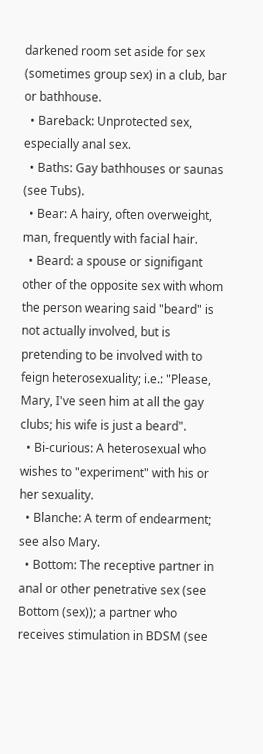darkened room set aside for sex (sometimes group sex) in a club, bar or bathhouse.
  • Bareback: Unprotected sex, especially anal sex.
  • Baths: Gay bathhouses or saunas (see Tubs).
  • Bear: A hairy, often overweight, man, frequently with facial hair.
  • Beard: a spouse or signifigant other of the opposite sex with whom the person wearing said "beard" is not actually involved, but is pretending to be involved with to feign heterosexuality; i.e.: "Please, Mary, I've seen him at all the gay clubs; his wife is just a beard".
  • Bi-curious: A heterosexual who wishes to "experiment" with his or her sexuality.
  • Blanche: A term of endearment; see also Mary.
  • Bottom: The receptive partner in anal or other penetrative sex (see Bottom (sex)); a partner who receives stimulation in BDSM (see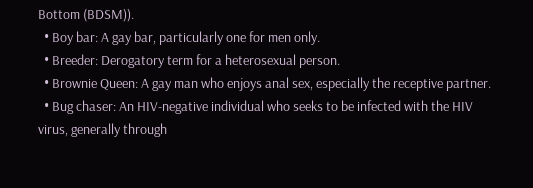Bottom (BDSM)).
  • Boy bar: A gay bar, particularly one for men only.
  • Breeder: Derogatory term for a heterosexual person.
  • Brownie Queen: A gay man who enjoys anal sex, especially the receptive partner.
  • Bug chaser: An HIV-negative individual who seeks to be infected with the HIV virus, generally through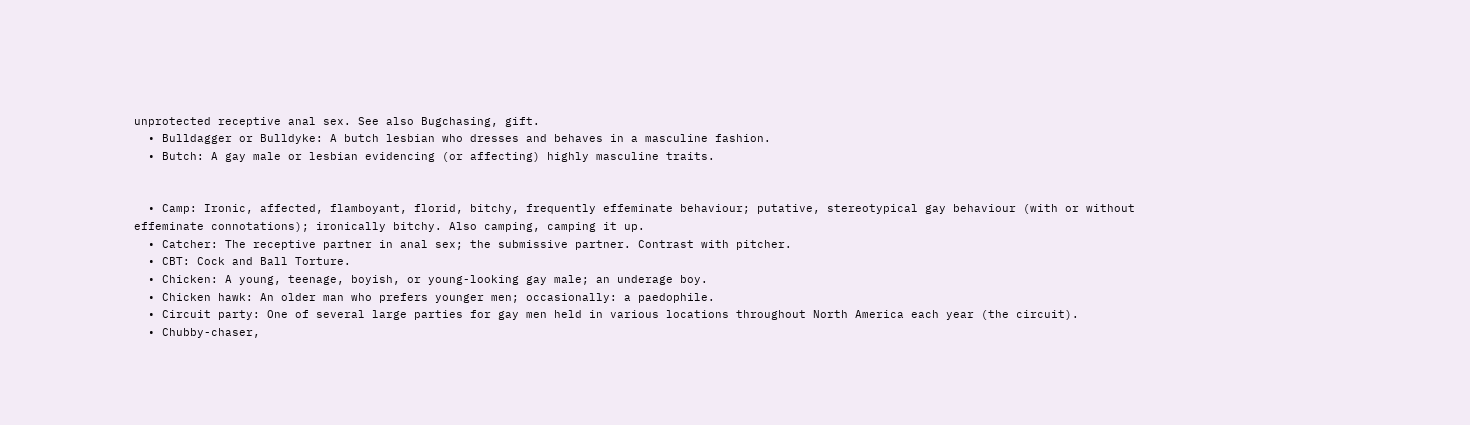unprotected receptive anal sex. See also Bugchasing, gift.
  • Bulldagger or Bulldyke: A butch lesbian who dresses and behaves in a masculine fashion.
  • Butch: A gay male or lesbian evidencing (or affecting) highly masculine traits.


  • Camp: Ironic, affected, flamboyant, florid, bitchy, frequently effeminate behaviour; putative, stereotypical gay behaviour (with or without effeminate connotations); ironically bitchy. Also camping, camping it up.
  • Catcher: The receptive partner in anal sex; the submissive partner. Contrast with pitcher.
  • CBT: Cock and Ball Torture.
  • Chicken: A young, teenage, boyish, or young-looking gay male; an underage boy.
  • Chicken hawk: An older man who prefers younger men; occasionally: a paedophile.
  • Circuit party: One of several large parties for gay men held in various locations throughout North America each year (the circuit).
  • Chubby-chaser,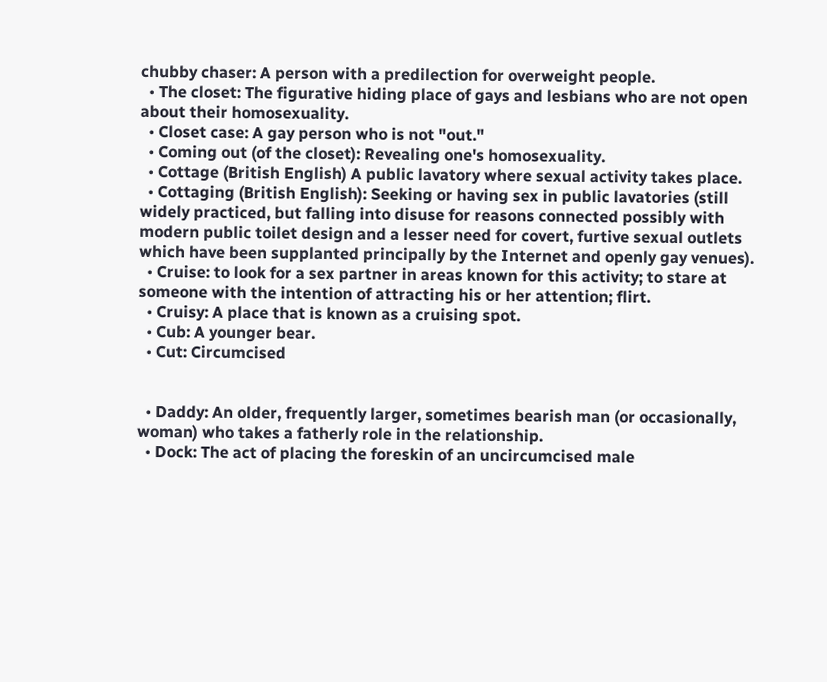chubby chaser: A person with a predilection for overweight people.
  • The closet: The figurative hiding place of gays and lesbians who are not open about their homosexuality.
  • Closet case: A gay person who is not "out."
  • Coming out (of the closet): Revealing one's homosexuality.
  • Cottage (British English) A public lavatory where sexual activity takes place.
  • Cottaging (British English): Seeking or having sex in public lavatories (still widely practiced, but falling into disuse for reasons connected possibly with modern public toilet design and a lesser need for covert, furtive sexual outlets which have been supplanted principally by the Internet and openly gay venues).
  • Cruise: to look for a sex partner in areas known for this activity; to stare at someone with the intention of attracting his or her attention; flirt.
  • Cruisy: A place that is known as a cruising spot.
  • Cub: A younger bear.
  • Cut: Circumcised


  • Daddy: An older, frequently larger, sometimes bearish man (or occasionally, woman) who takes a fatherly role in the relationship.
  • Dock: The act of placing the foreskin of an uncircumcised male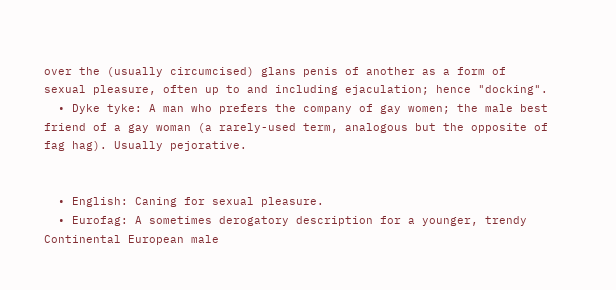over the (usually circumcised) glans penis of another as a form of sexual pleasure, often up to and including ejaculation; hence "docking".
  • Dyke tyke: A man who prefers the company of gay women; the male best friend of a gay woman (a rarely-used term, analogous but the opposite of fag hag). Usually pejorative.


  • English: Caning for sexual pleasure.
  • Eurofag: A sometimes derogatory description for a younger, trendy Continental European male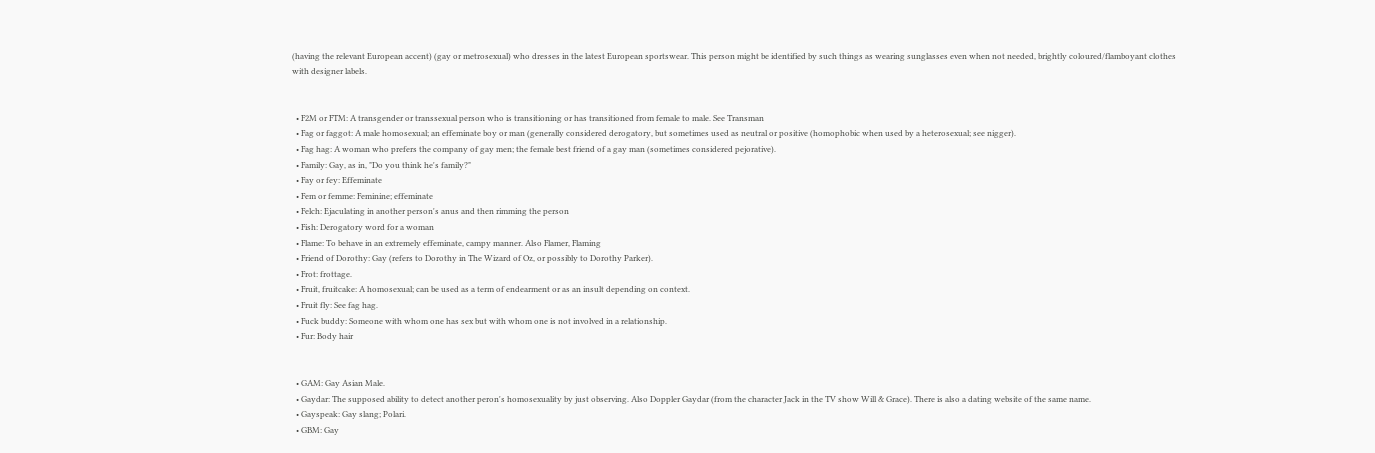(having the relevant European accent) (gay or metrosexual) who dresses in the latest European sportswear. This person might be identified by such things as wearing sunglasses even when not needed, brightly coloured/flamboyant clothes with designer labels.


  • F2M or FTM: A transgender or transsexual person who is transitioning or has transitioned from female to male. See Transman
  • Fag or faggot: A male homosexual; an effeminate boy or man (generally considered derogatory, but sometimes used as neutral or positive (homophobic when used by a heterosexual; see nigger).
  • Fag hag: A woman who prefers the company of gay men; the female best friend of a gay man (sometimes considered pejorative).
  • Family: Gay, as in, "Do you think he's family?"
  • Fay or fey: Effeminate
  • Fem or femme: Feminine; effeminate
  • Felch: Ejaculating in another person's anus and then rimming the person
  • Fish: Derogatory word for a woman
  • Flame: To behave in an extremely effeminate, campy manner. Also Flamer, Flaming
  • Friend of Dorothy: Gay (refers to Dorothy in The Wizard of Oz, or possibly to Dorothy Parker).
  • Frot: frottage.
  • Fruit, fruitcake: A homosexual; can be used as a term of endearment or as an insult depending on context.
  • Fruit fly: See fag hag.
  • Fuck buddy: Someone with whom one has sex but with whom one is not involved in a relationship.
  • Fur: Body hair


  • GAM: Gay Asian Male.
  • Gaydar: The supposed ability to detect another peron's homosexuality by just observing. Also Doppler Gaydar (from the character Jack in the TV show Will & Grace). There is also a dating website of the same name.
  • Gayspeak: Gay slang; Polari.
  • GBM: Gay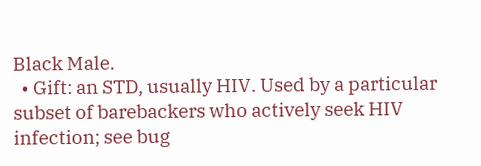Black Male.
  • Gift: an STD, usually HIV. Used by a particular subset of barebackers who actively seek HIV infection; see bug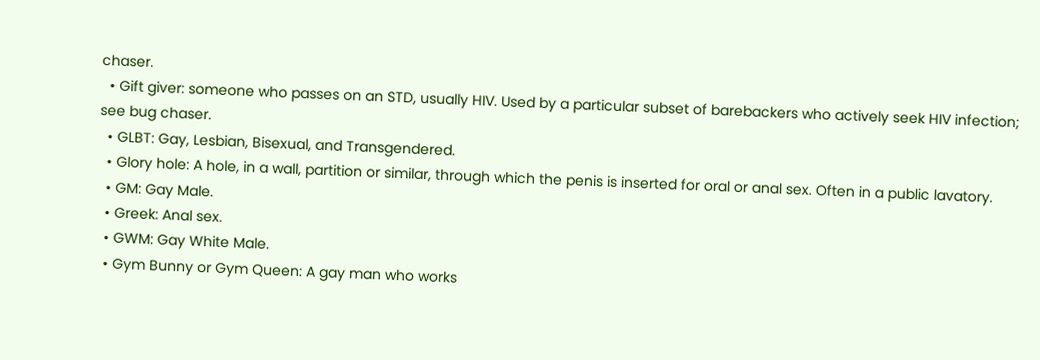chaser.
  • Gift giver: someone who passes on an STD, usually HIV. Used by a particular subset of barebackers who actively seek HIV infection; see bug chaser.
  • GLBT: Gay, Lesbian, Bisexual, and Transgendered.
  • Glory hole: A hole, in a wall, partition or similar, through which the penis is inserted for oral or anal sex. Often in a public lavatory.
  • GM: Gay Male.
  • Greek: Anal sex.
  • GWM: Gay White Male.
  • Gym Bunny or Gym Queen: A gay man who works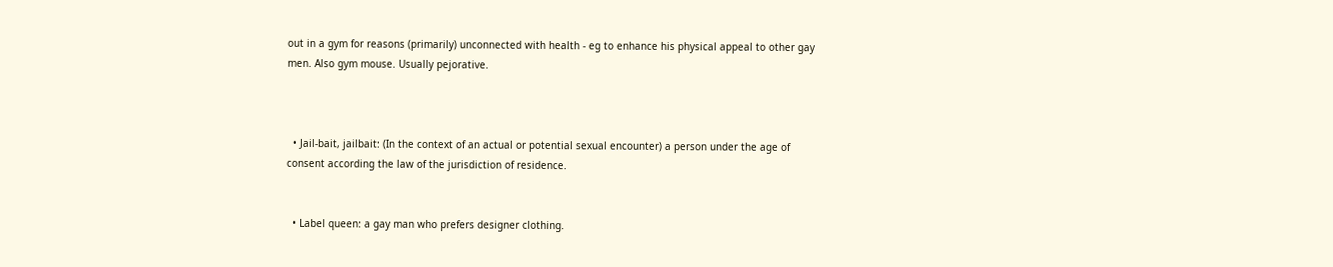out in a gym for reasons (primarily) unconnected with health - eg to enhance his physical appeal to other gay men. Also gym mouse. Usually pejorative.



  • Jail-bait, jailbait: (In the context of an actual or potential sexual encounter) a person under the age of consent according the law of the jurisdiction of residence.


  • Label queen: a gay man who prefers designer clothing.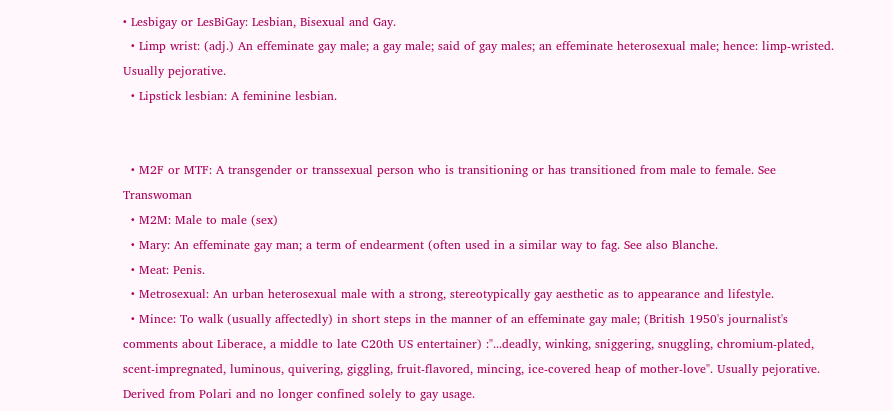• Lesbigay or LesBiGay: Lesbian, Bisexual and Gay.
  • Limp wrist: (adj.) An effeminate gay male; a gay male; said of gay males; an effeminate heterosexual male; hence: limp-wristed. Usually pejorative.
  • Lipstick lesbian: A feminine lesbian.


  • M2F or MTF: A transgender or transsexual person who is transitioning or has transitioned from male to female. See Transwoman
  • M2M: Male to male (sex)
  • Mary: An effeminate gay man; a term of endearment (often used in a similar way to fag. See also Blanche.
  • Meat: Penis.
  • Metrosexual: An urban heterosexual male with a strong, stereotypically gay aesthetic as to appearance and lifestyle.
  • Mince: To walk (usually affectedly) in short steps in the manner of an effeminate gay male; (British 1950's journalist's comments about Liberace, a middle to late C20th US entertainer) :"...deadly, winking, sniggering, snuggling, chromium-plated, scent-impregnated, luminous, quivering, giggling, fruit-flavored, mincing, ice-covered heap of mother-love". Usually pejorative. Derived from Polari and no longer confined solely to gay usage.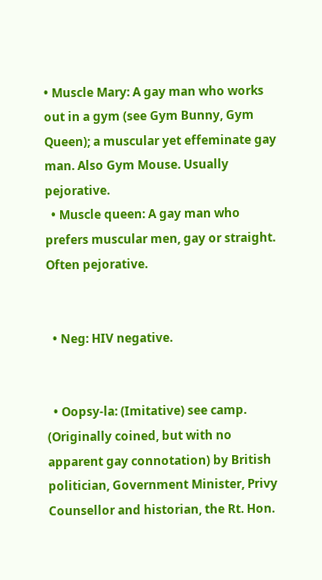• Muscle Mary: A gay man who works out in a gym (see Gym Bunny, Gym Queen); a muscular yet effeminate gay man. Also Gym Mouse. Usually pejorative.
  • Muscle queen: A gay man who prefers muscular men, gay or straight. Often pejorative.


  • Neg: HIV negative.


  • Oopsy-la: (Imitative) see camp. (Originally coined, but with no apparent gay connotation) by British politician, Government Minister, Privy Counsellor and historian, the Rt. Hon.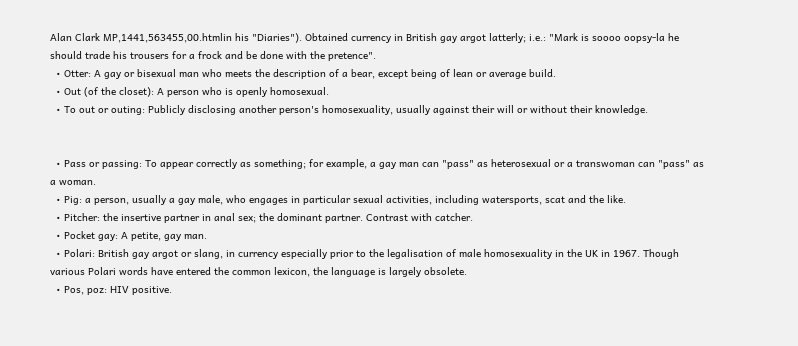Alan Clark MP,1441,563455,00.htmlin his "Diaries"). Obtained currency in British gay argot latterly; i.e.: "Mark is soooo oopsy-la he should trade his trousers for a frock and be done with the pretence".
  • Otter: A gay or bisexual man who meets the description of a bear, except being of lean or average build.
  • Out (of the closet): A person who is openly homosexual.
  • To out or outing: Publicly disclosing another person's homosexuality, usually against their will or without their knowledge.


  • Pass or passing: To appear correctly as something; for example, a gay man can "pass" as heterosexual or a transwoman can "pass" as a woman.
  • Pig: a person, usually a gay male, who engages in particular sexual activities, including watersports, scat and the like.
  • Pitcher: the insertive partner in anal sex; the dominant partner. Contrast with catcher.
  • Pocket gay: A petite, gay man.
  • Polari: British gay argot or slang, in currency especially prior to the legalisation of male homosexuality in the UK in 1967. Though various Polari words have entered the common lexicon, the language is largely obsolete.
  • Pos, poz: HIV positive.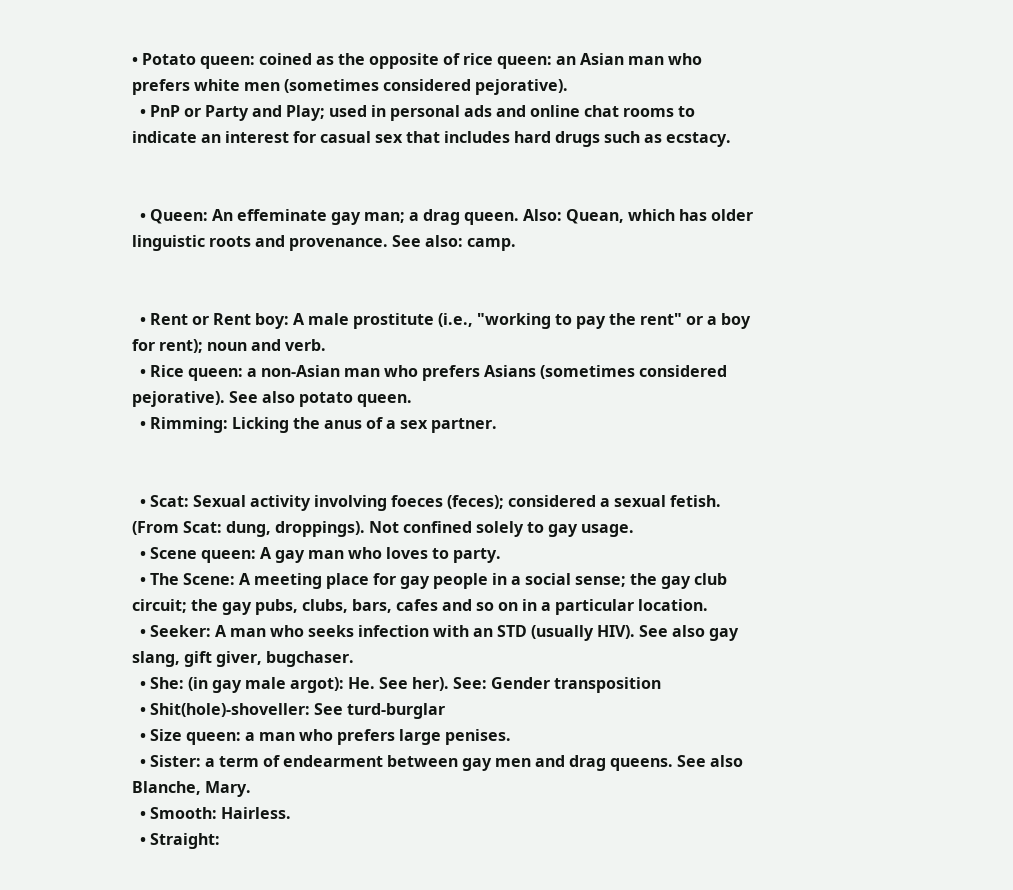• Potato queen: coined as the opposite of rice queen: an Asian man who prefers white men (sometimes considered pejorative).
  • PnP or Party and Play; used in personal ads and online chat rooms to indicate an interest for casual sex that includes hard drugs such as ecstacy.


  • Queen: An effeminate gay man; a drag queen. Also: Quean, which has older linguistic roots and provenance. See also: camp.


  • Rent or Rent boy: A male prostitute (i.e., "working to pay the rent" or a boy for rent); noun and verb.
  • Rice queen: a non-Asian man who prefers Asians (sometimes considered pejorative). See also potato queen.
  • Rimming: Licking the anus of a sex partner.


  • Scat: Sexual activity involving foeces (feces); considered a sexual fetish. (From Scat: dung, droppings). Not confined solely to gay usage.
  • Scene queen: A gay man who loves to party.
  • The Scene: A meeting place for gay people in a social sense; the gay club circuit; the gay pubs, clubs, bars, cafes and so on in a particular location.
  • Seeker: A man who seeks infection with an STD (usually HIV). See also gay slang, gift giver, bugchaser.
  • She: (in gay male argot): He. See her). See: Gender transposition
  • Shit(hole)-shoveller: See turd-burglar
  • Size queen: a man who prefers large penises.
  • Sister: a term of endearment between gay men and drag queens. See also Blanche, Mary.
  • Smooth: Hairless.
  • Straight: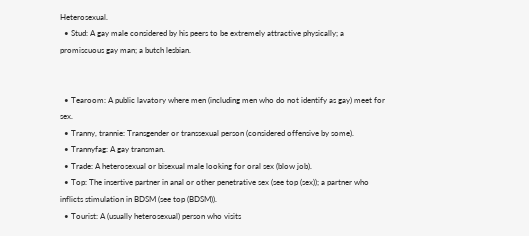Heterosexual.
  • Stud: A gay male considered by his peers to be extremely attractive physically; a promiscuous gay man; a butch lesbian.


  • Tearoom: A public lavatory where men (including men who do not identify as gay) meet for sex.
  • Tranny, trannie: Transgender or transsexual person (considered offensive by some).
  • Trannyfag: A gay transman.
  • Trade: A heterosexual or bisexual male looking for oral sex (blow job).
  • Top: The insertive partner in anal or other penetrative sex (see top (sex)); a partner who inflicts stimulation in BDSM (see top (BDSM)).
  • Tourist: A (usually heterosexual) person who visits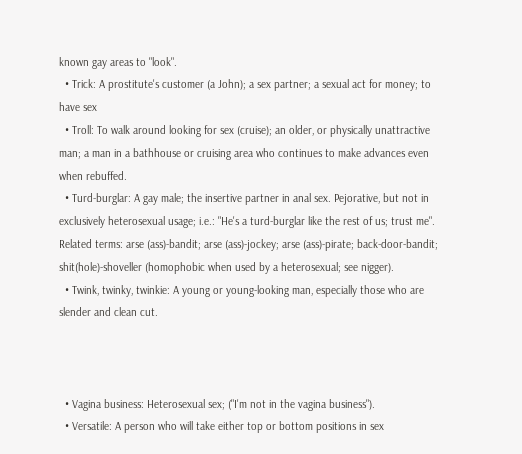known gay areas to "look".
  • Trick: A prostitute's customer (a John); a sex partner; a sexual act for money; to have sex
  • Troll: To walk around looking for sex (cruise); an older, or physically unattractive man; a man in a bathhouse or cruising area who continues to make advances even when rebuffed.
  • Turd-burglar: A gay male; the insertive partner in anal sex. Pejorative, but not in exclusively heterosexual usage; i.e.: "He's a turd-burglar like the rest of us; trust me". Related terms: arse (ass)-bandit; arse (ass)-jockey; arse (ass)-pirate; back-door-bandit; shit(hole)-shoveller (homophobic when used by a heterosexual; see nigger).
  • Twink, twinky, twinkie: A young or young-looking man, especially those who are slender and clean cut.



  • Vagina business: Heterosexual sex; ("I'm not in the vagina business").
  • Versatile: A person who will take either top or bottom positions in sex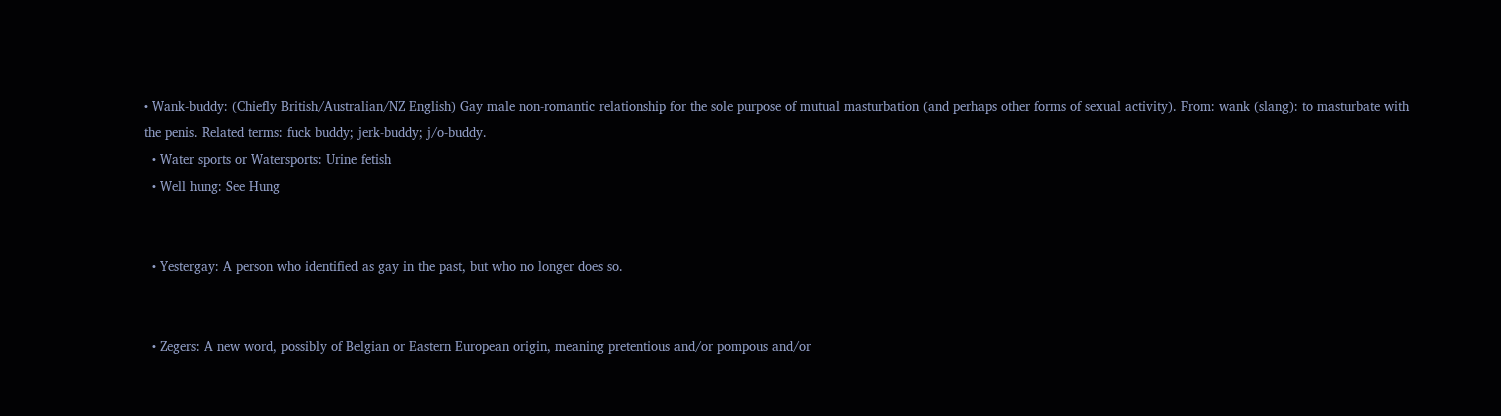• Wank-buddy: (Chiefly British/Australian/NZ English) Gay male non-romantic relationship for the sole purpose of mutual masturbation (and perhaps other forms of sexual activity). From: wank (slang): to masturbate with the penis. Related terms: fuck buddy; jerk-buddy; j/o-buddy.
  • Water sports or Watersports: Urine fetish
  • Well hung: See Hung


  • Yestergay: A person who identified as gay in the past, but who no longer does so.


  • Zegers: A new word, possibly of Belgian or Eastern European origin, meaning pretentious and/or pompous and/or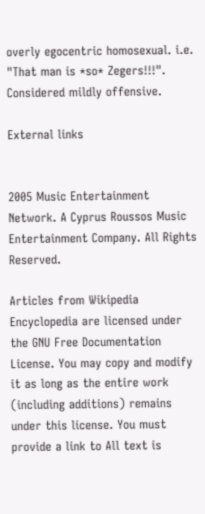overly egocentric homosexual. i.e. "That man is *so* Zegers!!!". Considered mildly offensive.

External links


2005 Music Entertainment Network. A Cyprus Roussos Music Entertainment Company. All Rights Reserved.

Articles from Wikipedia Encyclopedia are licensed under the GNU Free Documentation License. You may copy and modify it as long as the entire work (including additions) remains under this license. You must provide a link to All text is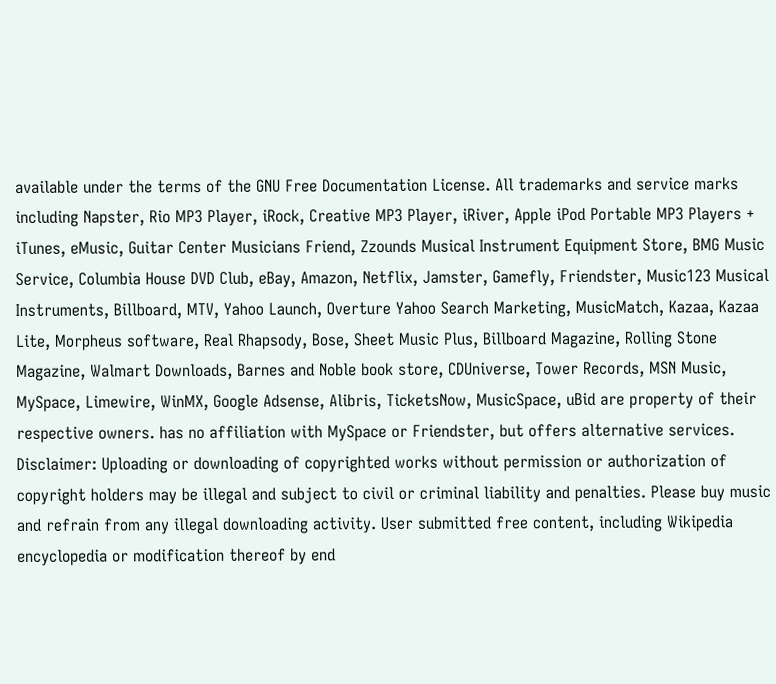available under the terms of the GNU Free Documentation License. All trademarks and service marks including Napster, Rio MP3 Player, iRock, Creative MP3 Player, iRiver, Apple iPod Portable MP3 Players + iTunes, eMusic, Guitar Center Musicians Friend, Zzounds Musical Instrument Equipment Store, BMG Music Service, Columbia House DVD Club, eBay, Amazon, Netflix, Jamster, Gamefly, Friendster, Music123 Musical Instruments, Billboard, MTV, Yahoo Launch, Overture Yahoo Search Marketing, MusicMatch, Kazaa, Kazaa Lite, Morpheus software, Real Rhapsody, Bose, Sheet Music Plus, Billboard Magazine, Rolling Stone Magazine, Walmart Downloads, Barnes and Noble book store, CDUniverse, Tower Records, MSN Music, MySpace, Limewire, WinMX, Google Adsense, Alibris, TicketsNow, MusicSpace, uBid are property of their respective owners. has no affiliation with MySpace or Friendster, but offers alternative services. Disclaimer: Uploading or downloading of copyrighted works without permission or authorization of copyright holders may be illegal and subject to civil or criminal liability and penalties. Please buy music and refrain from any illegal downloading activity. User submitted free content, including Wikipedia encyclopedia or modification thereof by end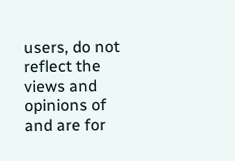users, do not reflect the views and opinions of and are for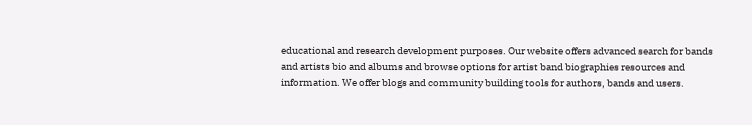educational and research development purposes. Our website offers advanced search for bands and artists bio and albums and browse options for artist band biographies resources and information. We offer blogs and community building tools for authors, bands and users.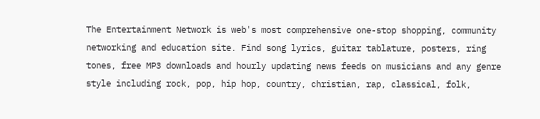The Entertainment Network is web's most comprehensive one-stop shopping, community networking and education site. Find song lyrics, guitar tablature, posters, ring tones, free MP3 downloads and hourly updating news feeds on musicians and any genre style including rock, pop, hip hop, country, christian, rap, classical, folk,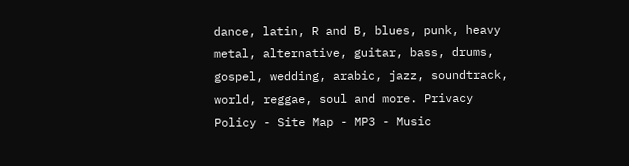dance, latin, R and B, blues, punk, heavy metal, alternative, guitar, bass, drums, gospel, wedding, arabic, jazz, soundtrack, world, reggae, soul and more. Privacy Policy - Site Map - MP3 - Music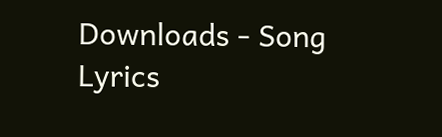Downloads - Song Lyrics